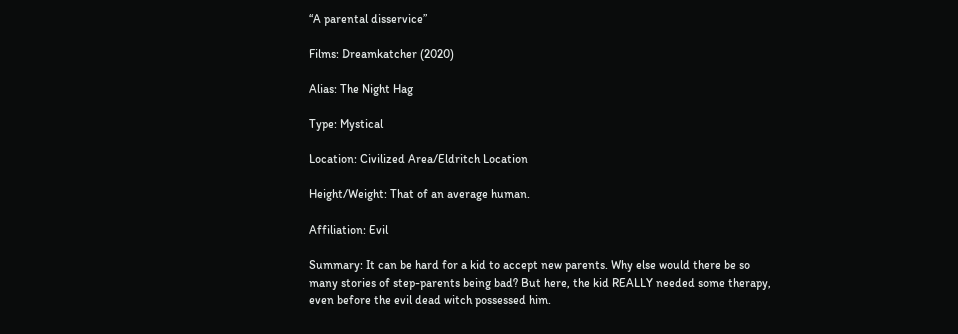“A parental disservice”

Films: Dreamkatcher (2020)

Alias: The Night Hag

Type: Mystical

Location: Civilized Area/Eldritch Location

Height/Weight: That of an average human.

Affiliation: Evil

Summary: It can be hard for a kid to accept new parents. Why else would there be so many stories of step-parents being bad? But here, the kid REALLY needed some therapy, even before the evil dead witch possessed him.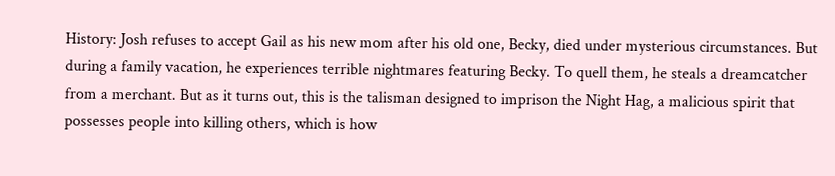History: Josh refuses to accept Gail as his new mom after his old one, Becky, died under mysterious circumstances. But during a family vacation, he experiences terrible nightmares featuring Becky. To quell them, he steals a dreamcatcher from a merchant. But as it turns out, this is the talisman designed to imprison the Night Hag, a malicious spirit that possesses people into killing others, which is how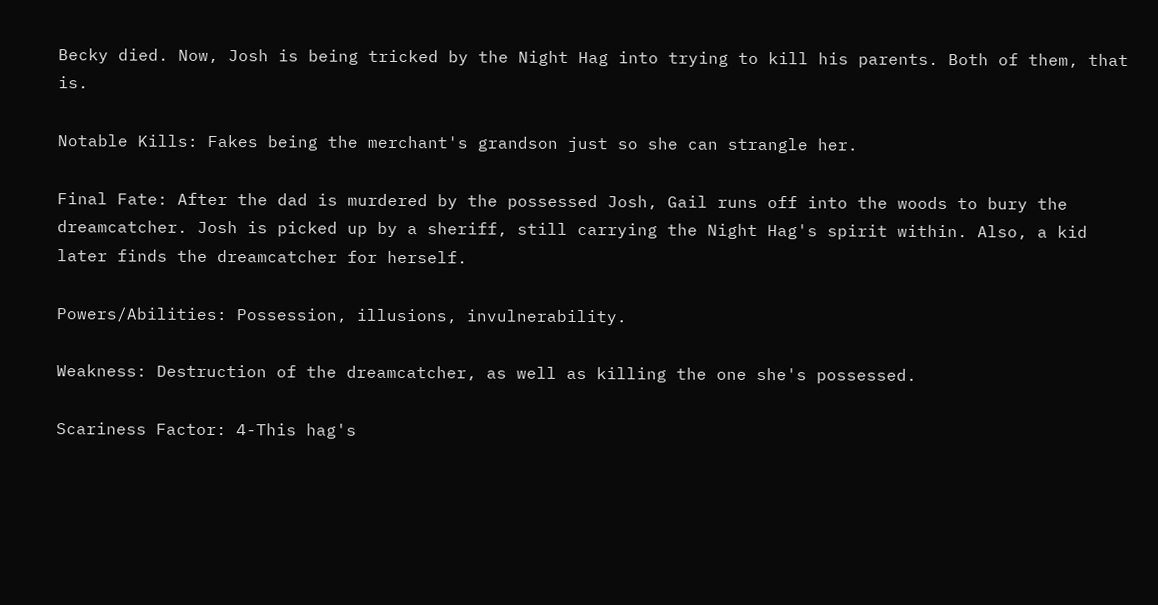Becky died. Now, Josh is being tricked by the Night Hag into trying to kill his parents. Both of them, that is.

Notable Kills: Fakes being the merchant's grandson just so she can strangle her.

Final Fate: After the dad is murdered by the possessed Josh, Gail runs off into the woods to bury the dreamcatcher. Josh is picked up by a sheriff, still carrying the Night Hag's spirit within. Also, a kid later finds the dreamcatcher for herself.

Powers/Abilities: Possession, illusions, invulnerability.

Weakness: Destruction of the dreamcatcher, as well as killing the one she's possessed.

Scariness Factor: 4-This hag's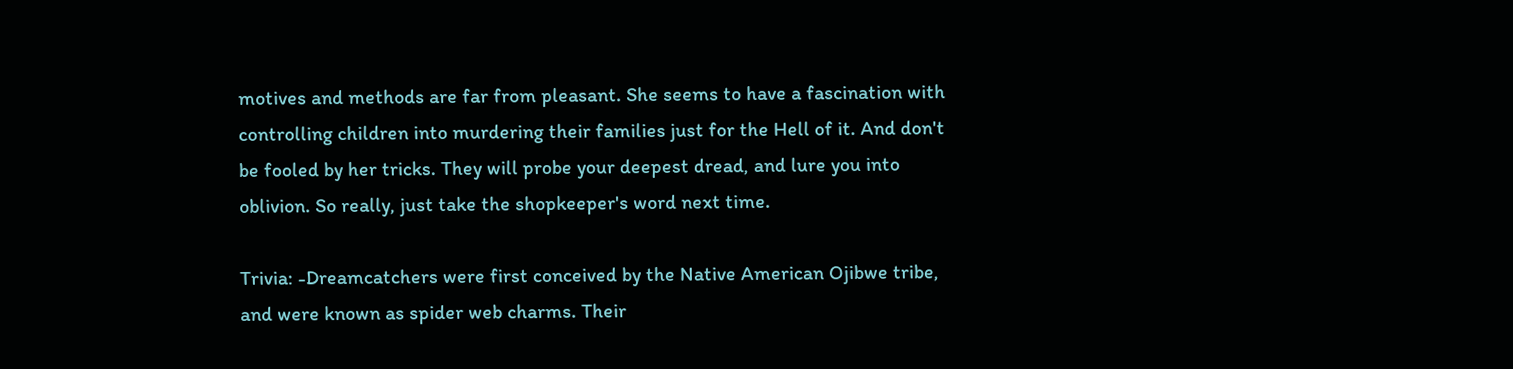motives and methods are far from pleasant. She seems to have a fascination with controlling children into murdering their families just for the Hell of it. And don't be fooled by her tricks. They will probe your deepest dread, and lure you into oblivion. So really, just take the shopkeeper's word next time.

Trivia: -Dreamcatchers were first conceived by the Native American Ojibwe tribe, and were known as spider web charms. Their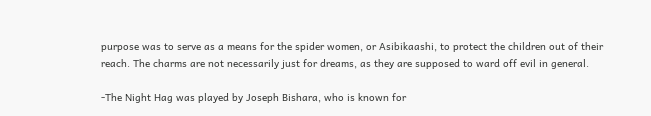purpose was to serve as a means for the spider women, or Asibikaashi, to protect the children out of their reach. The charms are not necessarily just for dreams, as they are supposed to ward off evil in general.

-The Night Hag was played by Joseph Bishara, who is known for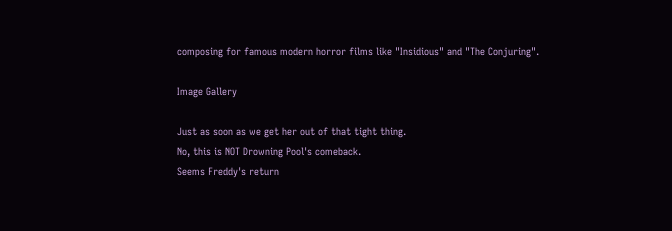composing for famous modern horror films like "Insidious" and "The Conjuring".

Image Gallery

Just as soon as we get her out of that tight thing.
No, this is NOT Drowning Pool's comeback.
Seems Freddy's return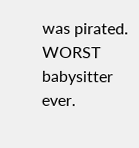was pirated.
WORST babysitter ever.